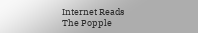Internet Reads
The Popple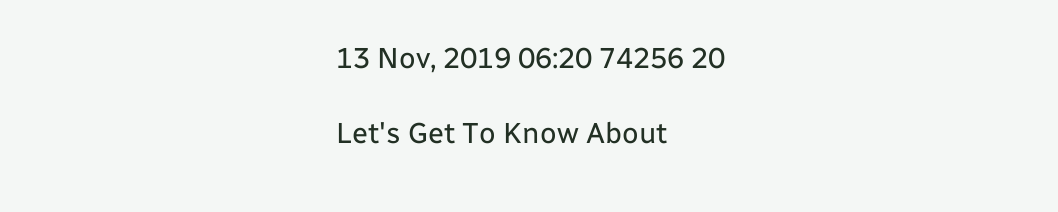13 Nov, 2019 06:20 74256 20

Let's Get To Know About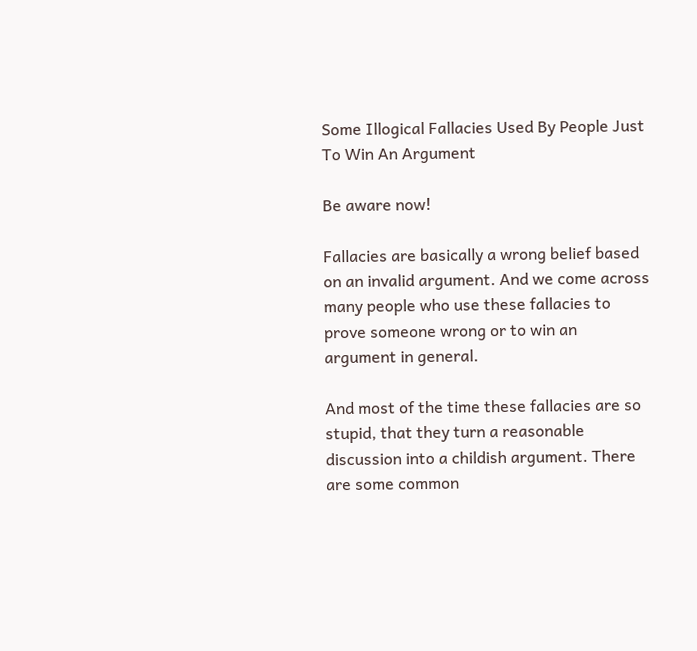Some Illogical Fallacies Used By People Just To Win An Argument

Be aware now!

Fallacies are basically a wrong belief based on an invalid argument. And we come across many people who use these fallacies to prove someone wrong or to win an argument in general.

And most of the time these fallacies are so stupid, that they turn a reasonable discussion into a childish argument. There are some common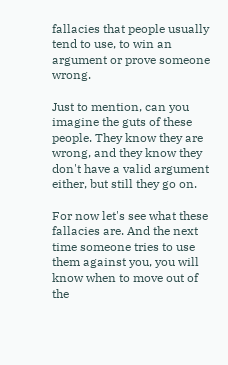fallacies that people usually tend to use, to win an argument or prove someone wrong.

Just to mention, can you imagine the guts of these people. They know they are wrong, and they know they don't have a valid argument either, but still they go on.

For now let's see what these fallacies are. And the next time someone tries to use them against you, you will know when to move out of the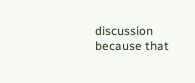discussion because that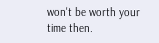won't be worth your time then.